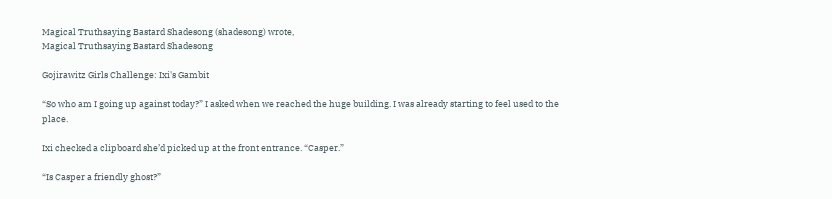Magical Truthsaying Bastard Shadesong (shadesong) wrote,
Magical Truthsaying Bastard Shadesong

Gojirawitz Girls Challenge: Ixi's Gambit

“So who am I going up against today?” I asked when we reached the huge building. I was already starting to feel used to the place.

Ixi checked a clipboard she’d picked up at the front entrance. “Casper.”

“Is Casper a friendly ghost?”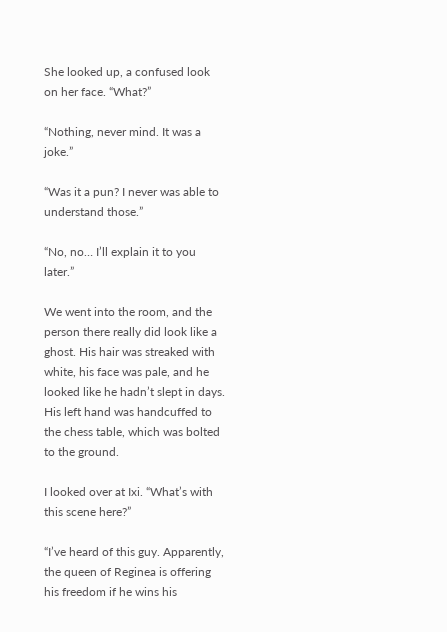She looked up, a confused look on her face. “What?”

“Nothing, never mind. It was a joke.”

“Was it a pun? I never was able to understand those.”

“No, no… I’ll explain it to you later.”

We went into the room, and the person there really did look like a ghost. His hair was streaked with white, his face was pale, and he looked like he hadn’t slept in days. His left hand was handcuffed to the chess table, which was bolted to the ground.

I looked over at Ixi. “What’s with this scene here?”

“I’ve heard of this guy. Apparently, the queen of Reginea is offering his freedom if he wins his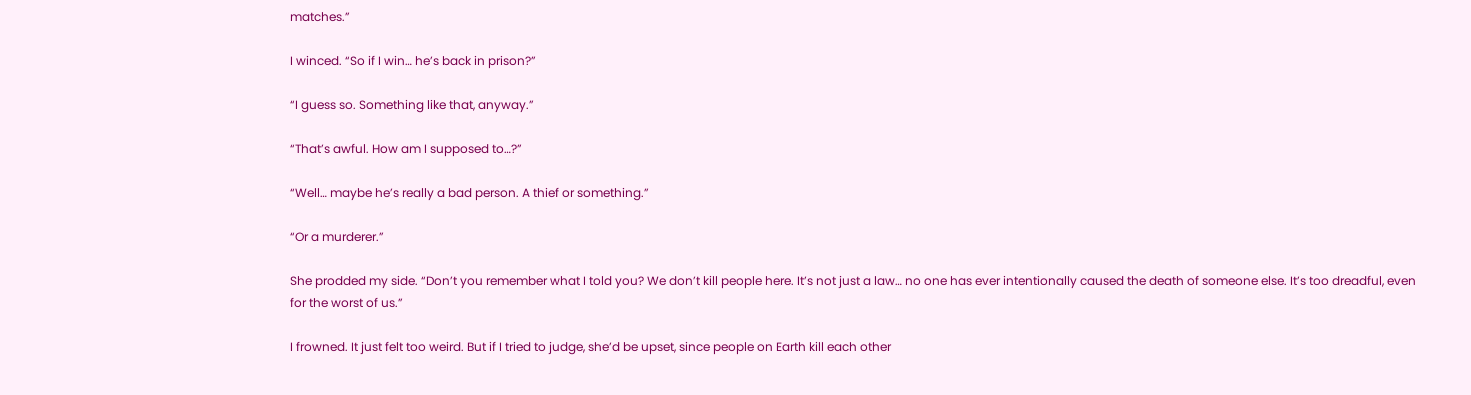matches.”

I winced. “So if I win… he’s back in prison?”

“I guess so. Something like that, anyway.”

“That’s awful. How am I supposed to…?”

“Well… maybe he’s really a bad person. A thief or something.”

“Or a murderer.”

She prodded my side. “Don’t you remember what I told you? We don’t kill people here. It’s not just a law… no one has ever intentionally caused the death of someone else. It’s too dreadful, even for the worst of us.”

I frowned. It just felt too weird. But if I tried to judge, she’d be upset, since people on Earth kill each other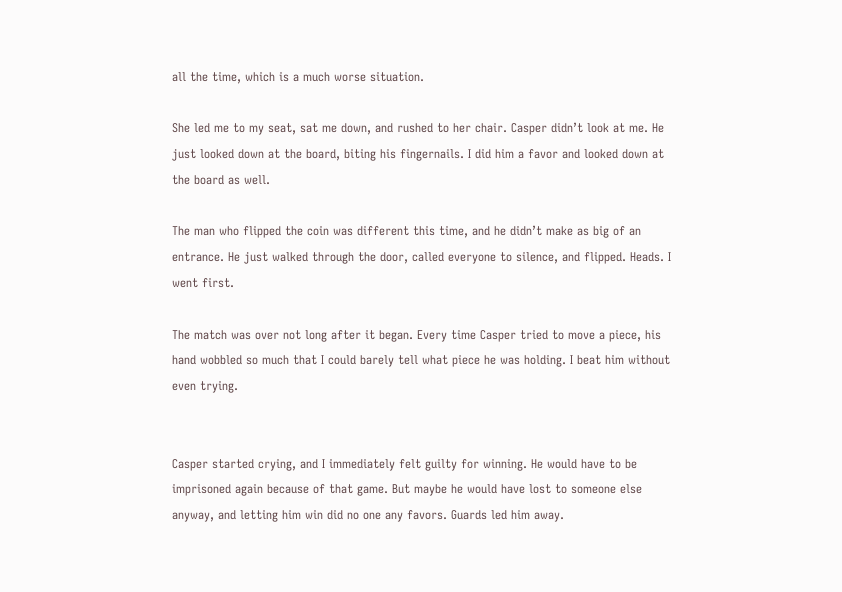all the time, which is a much worse situation.

She led me to my seat, sat me down, and rushed to her chair. Casper didn’t look at me. He just looked down at the board, biting his fingernails. I did him a favor and looked down at the board as well.

The man who flipped the coin was different this time, and he didn’t make as big of an entrance. He just walked through the door, called everyone to silence, and flipped. Heads. I went first.

The match was over not long after it began. Every time Casper tried to move a piece, his hand wobbled so much that I could barely tell what piece he was holding. I beat him without even trying.


Casper started crying, and I immediately felt guilty for winning. He would have to be imprisoned again because of that game. But maybe he would have lost to someone else anyway, and letting him win did no one any favors. Guards led him away.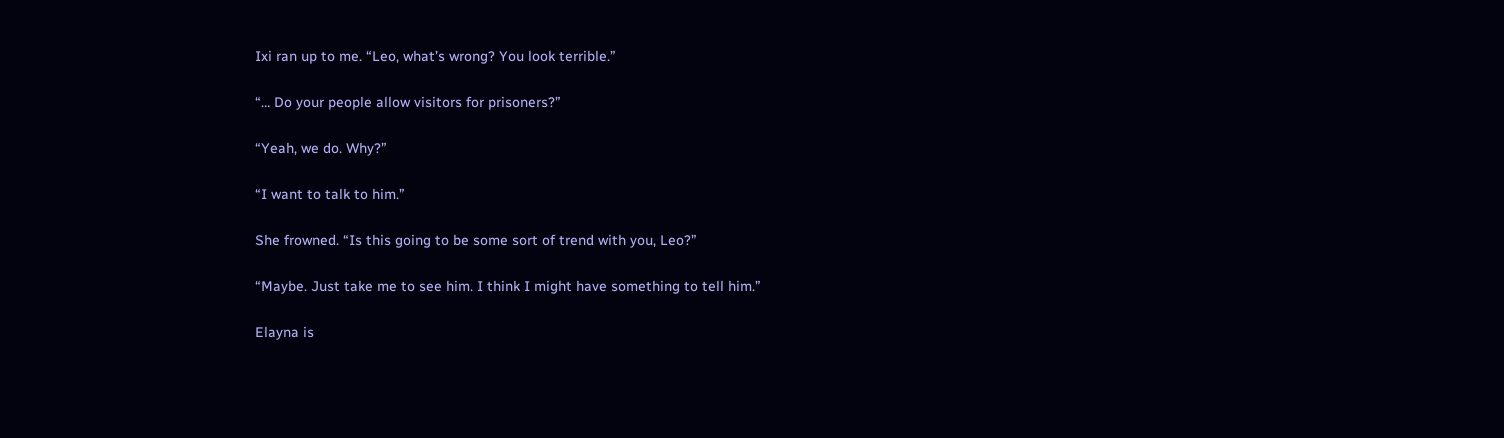Ixi ran up to me. “Leo, what’s wrong? You look terrible.”

“… Do your people allow visitors for prisoners?”

“Yeah, we do. Why?”

“I want to talk to him.”

She frowned. “Is this going to be some sort of trend with you, Leo?”

“Maybe. Just take me to see him. I think I might have something to tell him.”

Elayna is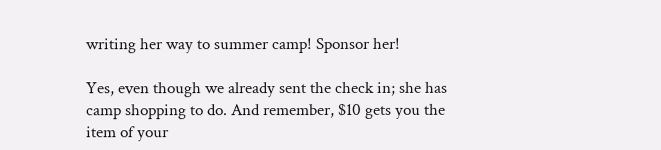writing her way to summer camp! Sponsor her!

Yes, even though we already sent the check in; she has camp shopping to do. And remember, $10 gets you the item of your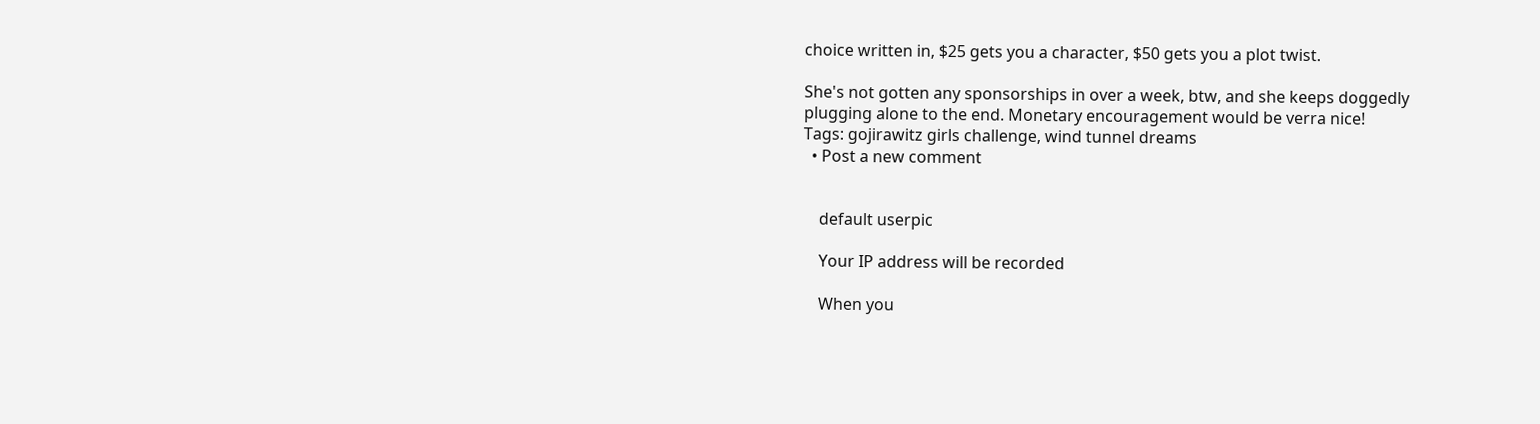choice written in, $25 gets you a character, $50 gets you a plot twist.

She's not gotten any sponsorships in over a week, btw, and she keeps doggedly plugging alone to the end. Monetary encouragement would be verra nice!
Tags: gojirawitz girls challenge, wind tunnel dreams
  • Post a new comment


    default userpic

    Your IP address will be recorded

    When you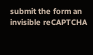submit the form an invisible reCAPTCHA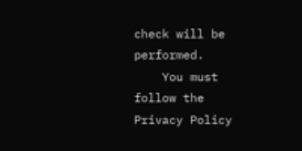check will be performed.
    You must follow the Privacy Policy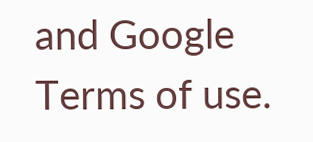and Google Terms of use.